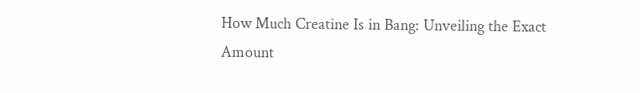How Much Creatine Is in Bang: Unveiling the Exact Amount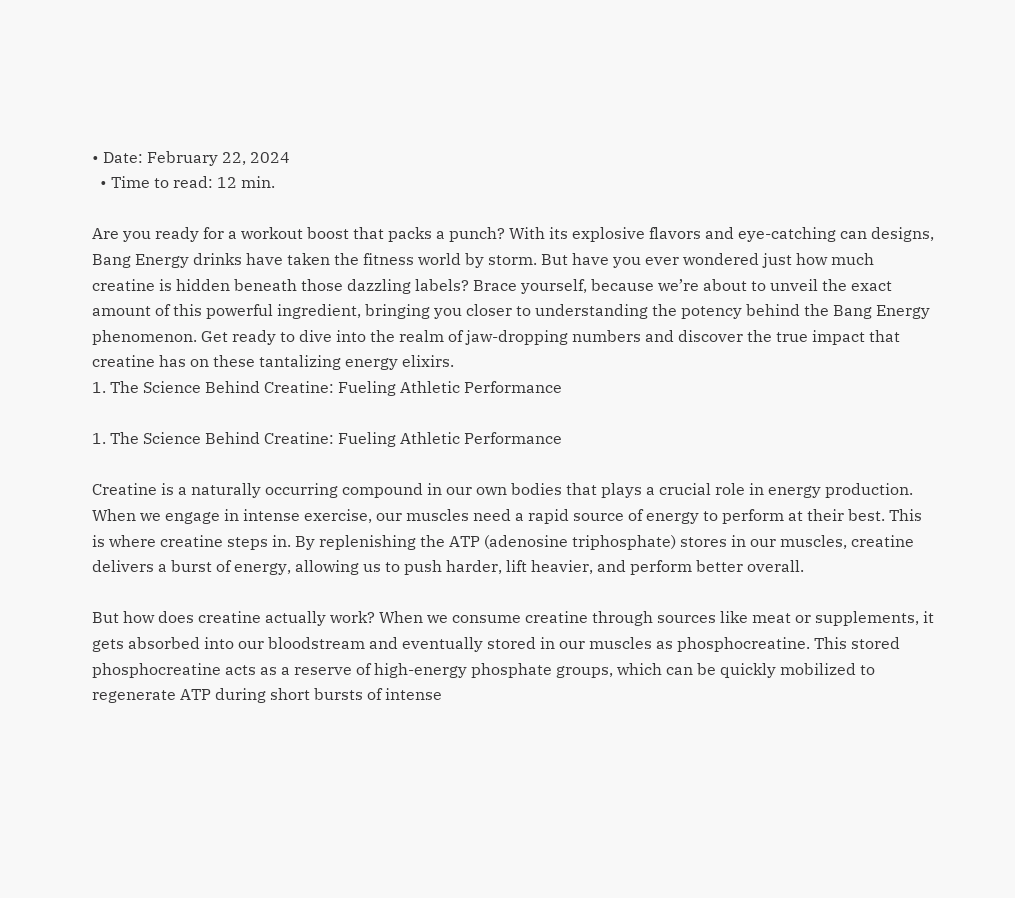• Date: February 22, 2024
  • Time to read: 12 min.

Are you ready for a workout boost that packs a punch? With its explosive flavors and eye-catching can designs, Bang Energy drinks have taken the fitness world by storm. But have you ever wondered just how much creatine is hidden beneath those dazzling labels? Brace yourself, because we’re about to unveil the exact amount of this powerful ingredient, bringing you closer to understanding the potency behind the Bang Energy phenomenon. Get ready to dive into the realm of jaw-dropping numbers and discover the true impact that creatine has on these tantalizing energy elixirs.
1. The Science Behind Creatine: Fueling Athletic Performance

1. The Science Behind Creatine: Fueling Athletic Performance

Creatine is a naturally occurring compound in our own bodies that plays a crucial role in energy production. When we engage in intense exercise, our muscles need a rapid source of energy to perform at their best. This is where creatine steps in. By replenishing the ATP (adenosine triphosphate) stores in our muscles, creatine delivers a burst of energy, allowing us to push harder, lift heavier, and perform better overall.

But how does creatine actually work? When we consume creatine through sources like meat or supplements, it gets absorbed into our bloodstream and eventually stored in our muscles as phosphocreatine. This stored phosphocreatine acts as a reserve of high-energy phosphate groups, which can be quickly mobilized to regenerate ATP during short bursts of intense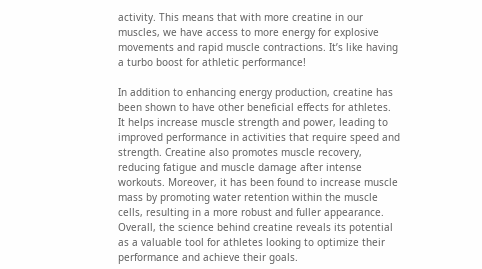activity. This means that with more creatine in our muscles, we have access to more energy for explosive movements and rapid muscle contractions. It’s like having a turbo boost for athletic performance!

In addition to enhancing energy production, creatine has been shown to have other beneficial effects for athletes. It helps increase muscle strength and power, leading to improved performance in activities that require speed and strength. Creatine also promotes muscle recovery, reducing fatigue and muscle damage after intense workouts. Moreover, it has been found to increase muscle mass by promoting water retention within the muscle cells, resulting in a more robust and fuller appearance. Overall, the science behind creatine reveals its potential as a valuable tool for athletes looking to optimize their performance and achieve their goals.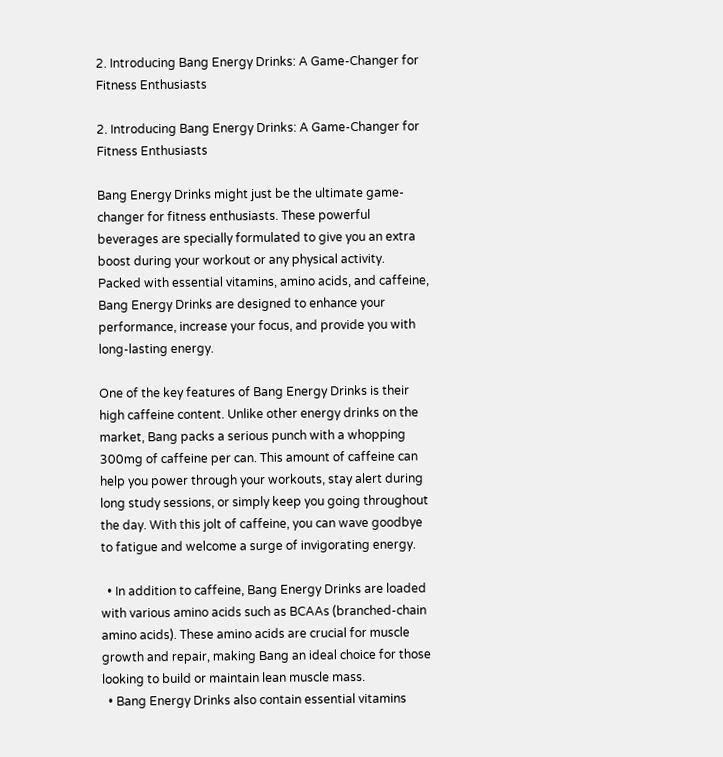2. Introducing Bang Energy Drinks: A Game-Changer for Fitness Enthusiasts

2. Introducing Bang Energy Drinks: A Game-Changer for Fitness Enthusiasts

Bang Energy Drinks might just be the ultimate game-changer for fitness enthusiasts. These powerful beverages are specially formulated to give you an extra boost during your workout or any physical activity. Packed with essential vitamins, amino acids, and caffeine, Bang Energy Drinks are designed to enhance your performance, increase your focus, and provide you with long-lasting energy.

One of the key features of Bang Energy Drinks is their high caffeine content. Unlike other energy drinks on the market, Bang packs a serious punch with a whopping 300mg of caffeine per can. This amount of caffeine can help you power through your workouts, stay alert during long study sessions, or simply keep you going throughout the day. With this jolt of caffeine, you can wave goodbye to fatigue and welcome a surge of invigorating energy.

  • In addition to caffeine, Bang Energy Drinks are loaded with various amino acids such as BCAAs (branched-chain amino acids). These amino acids are crucial for muscle growth and repair, making Bang an ideal choice for those looking to build or maintain lean muscle mass.
  • Bang Energy Drinks also contain essential vitamins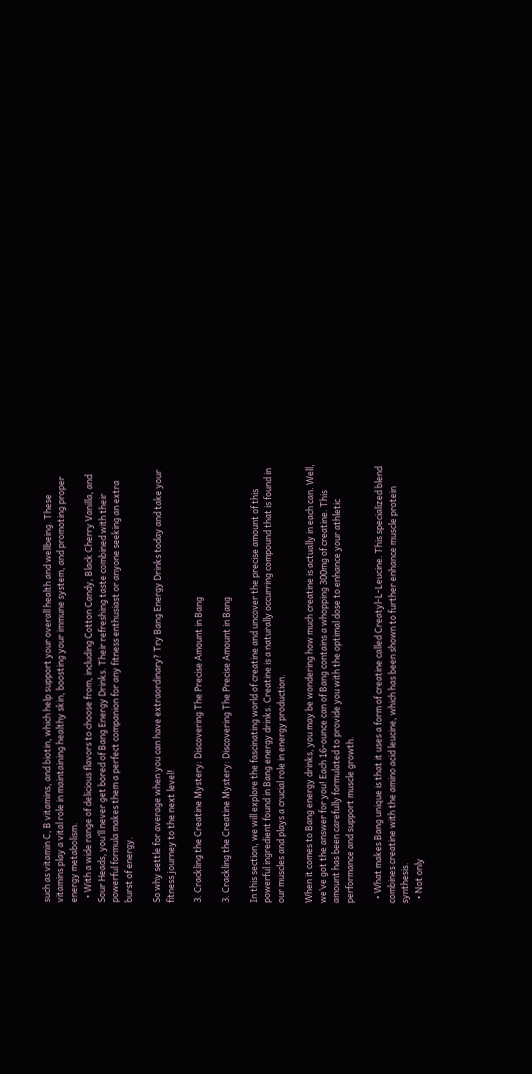such as vitamin C, B vitamins, and biotin, which help support your overall health and wellbeing. These vitamins play a vital role in maintaining healthy skin, boosting your immune system, and promoting proper energy metabolism.
  • With a wide range of delicious flavors to choose from, including Cotton Candy, Black Cherry Vanilla, and Sour Heads, you’ll never get bored of Bang Energy Drinks. Their refreshing taste combined with their powerful formula makes them a perfect companion for any fitness enthusiast or anyone seeking an extra burst of energy.

So why settle for average when you can have extraordinary? Try Bang Energy Drinks today and take your fitness journey to the next level!

3. Crackling the Creatine Mystery: Discovering The Precise Amount in Bang

3. Crackling the Creatine Mystery: Discovering The Precise Amount in Bang

In this section, we will explore the fascinating world of creatine and uncover the precise amount of this powerful ingredient found in Bang energy drinks. Creatine is a naturally occurring compound that is found in our muscles and plays a crucial role in energy production.

When it comes to Bang energy drinks, you may be wondering how much creatine is actually in each can. Well, we’ve got the answer for you! Each 16-ounce can of Bang contains a whopping 300mg of creatine. This amount has been carefully formulated to provide you with the optimal dose to enhance your athletic performance and support muscle growth.

  • What makes Bang unique is that it uses a form of creatine called Creatyl-L-Leucine. This specialized blend combines creatine with the amino acid leucine, which has been shown to further enhance muscle protein synthesis.
  • Not only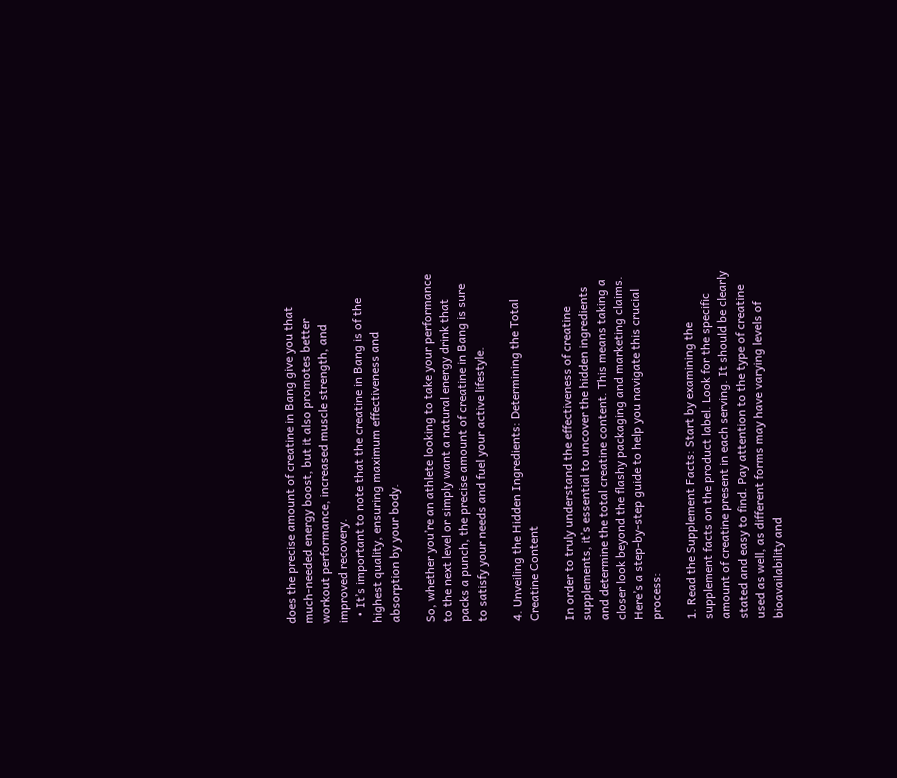does the precise amount of creatine in Bang give you that much-needed energy boost, but it also promotes better workout performance, increased muscle strength, and improved recovery.
  • It’s important to note that the creatine in Bang is of the highest quality, ensuring maximum effectiveness and absorption by your body.

So, whether you’re an athlete looking to take your performance to the next level or simply want a natural energy drink that packs a punch, the precise amount of creatine in Bang is sure to satisfy your needs and fuel your active lifestyle.

4. Unveiling the Hidden Ingredients: Determining the Total Creatine Content

In order to truly understand the effectiveness of creatine supplements, it’s essential to uncover the hidden ingredients and determine the total creatine content. This means taking a closer look beyond the flashy packaging and marketing claims. Here’s a step-by-step guide to help you navigate this crucial process:

1. Read the Supplement Facts: Start by examining the supplement facts on the product label. Look for the specific amount of creatine present in each serving. It should be clearly stated and easy to find. Pay attention to the type of creatine used as well, as different forms may have varying levels of bioavailability and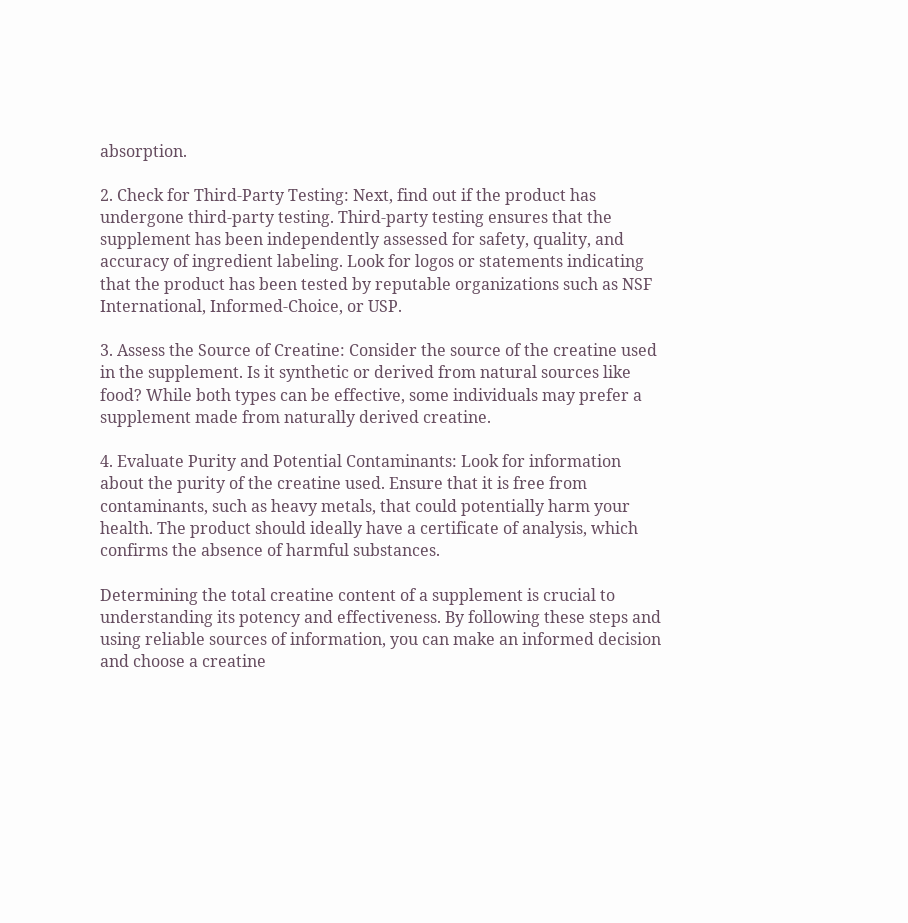absorption.

2. Check for Third-Party Testing: Next, find out if the product has undergone third-party testing. Third-party testing ensures that the supplement has been independently assessed for safety, quality, and accuracy of ingredient labeling. Look for logos or statements indicating that the product has been tested by reputable organizations such as NSF International, Informed-Choice, or USP.

3. Assess the Source of Creatine: Consider the source of the creatine used in the supplement. Is it synthetic or derived from natural sources like food? While both types can be effective, some individuals may prefer a supplement made from naturally derived creatine.

4. Evaluate Purity and Potential Contaminants: Look for information about the purity of the creatine used. Ensure that it is free from contaminants, such as heavy metals, that could potentially harm your health. The product should ideally have a certificate of analysis, which confirms the absence of harmful substances.

Determining the total creatine content of a supplement is crucial to understanding its potency and effectiveness. By following these steps and using reliable sources of information, you can make an informed decision and choose a creatine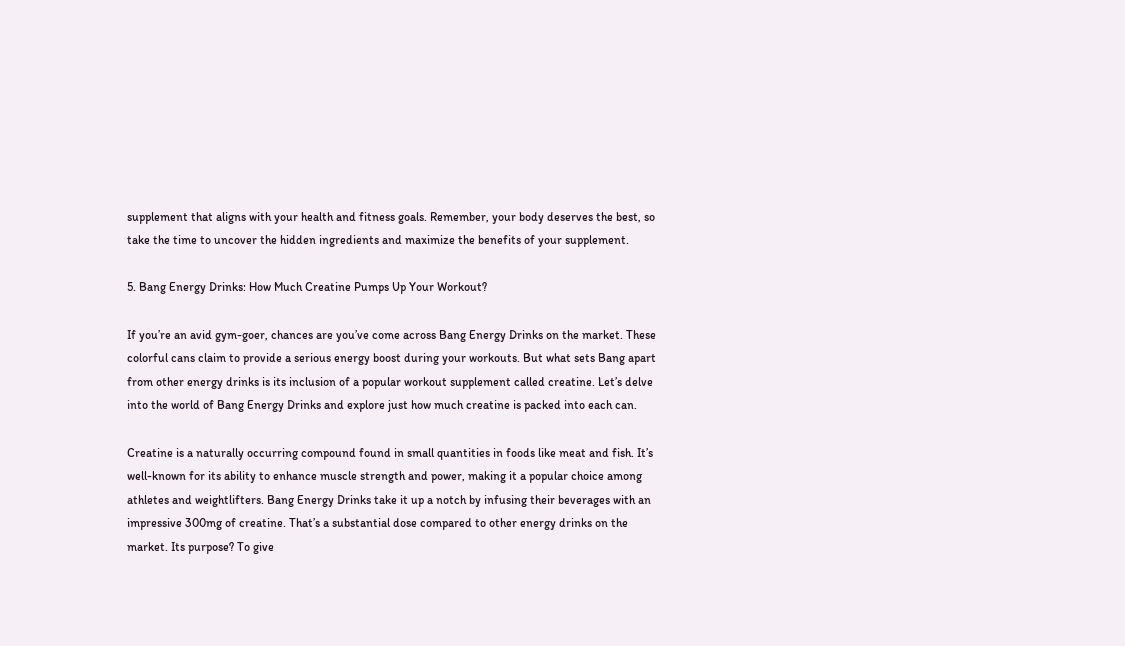supplement that aligns with your health and fitness goals. Remember, your body deserves the best, so take the time to uncover the hidden ingredients and maximize the benefits of your supplement.

5. Bang Energy Drinks: How Much Creatine Pumps Up Your Workout?

If you’re an avid gym-goer, chances are you’ve come across Bang Energy Drinks on the market. These colorful cans claim to provide a serious energy boost during your workouts. But what sets Bang apart from other energy drinks is its inclusion of a popular workout supplement called creatine. Let’s delve into the world of Bang Energy Drinks and explore just how much creatine is packed into each can.

Creatine is a naturally occurring compound found in small quantities in foods like meat and fish. It’s well-known for its ability to enhance muscle strength and power, making it a popular choice among athletes and weightlifters. Bang Energy Drinks take it up a notch by infusing their beverages with an impressive 300mg of creatine. That’s a substantial dose compared to other energy drinks on the market. Its purpose? To give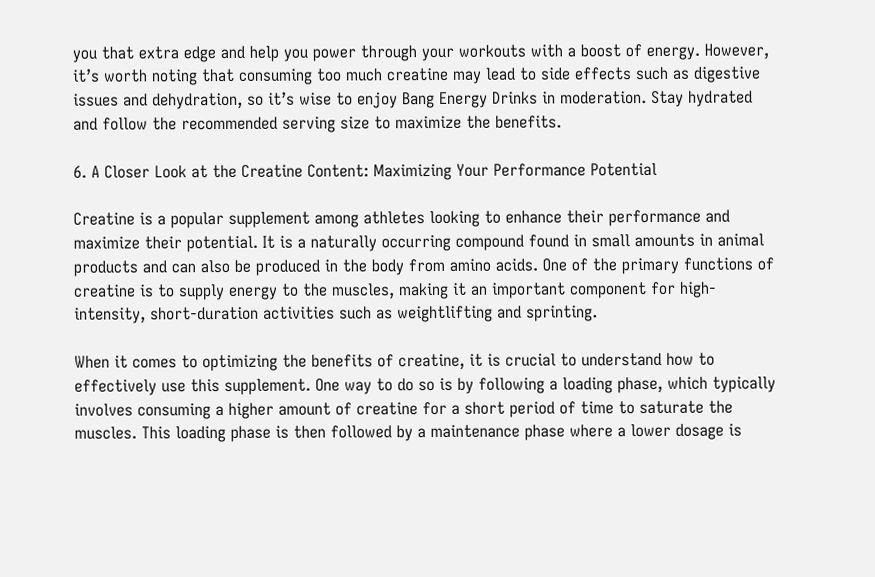you that extra edge and help you power through your workouts with a boost of energy. However, it’s worth noting that consuming too much creatine may lead to side effects such as digestive issues and dehydration, so it’s wise to enjoy Bang Energy Drinks in moderation. Stay hydrated and follow the recommended serving size to maximize the benefits.

6. A Closer Look at the Creatine Content: Maximizing Your Performance Potential

Creatine is a popular supplement among athletes looking to enhance their performance and maximize their potential. It is a naturally occurring compound found in small amounts in animal products and can also be produced in the body from amino acids. One of the primary functions of creatine is to supply energy to the muscles, making it an important component for high-intensity, short-duration activities such as weightlifting and sprinting.

When it comes to optimizing the benefits of creatine, it is crucial to understand how to effectively use this supplement. One way to do so is by following a loading phase, which typically involves consuming a higher amount of creatine for a short period of time to saturate the muscles. This loading phase is then followed by a maintenance phase where a lower dosage is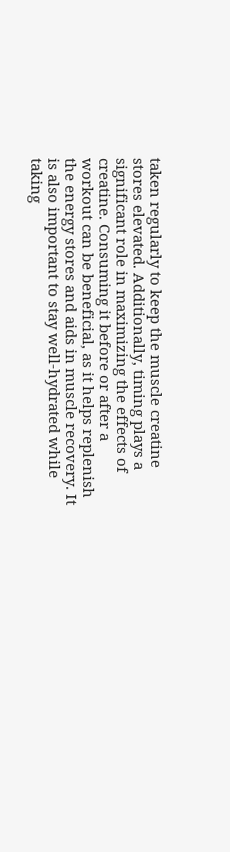taken regularly to keep the muscle creatine stores elevated. Additionally, timing plays a significant role in maximizing the effects of creatine. Consuming it before or after a workout can be beneficial, as it helps replenish the energy stores and aids in muscle recovery. It is also important to stay well-hydrated while taking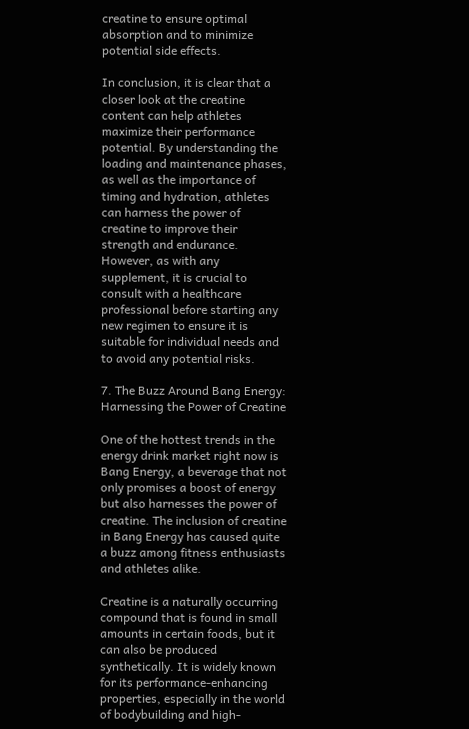creatine to ensure optimal absorption and to minimize potential side effects.

In conclusion, it is clear that a closer look at the creatine content can help athletes maximize their performance potential. By understanding the loading and maintenance phases, as well as the importance of timing and hydration, athletes can harness the power of creatine to improve their strength and endurance. However, as with any supplement, it is crucial to consult with a healthcare professional before starting any new regimen to ensure it is suitable for individual needs and to avoid any potential risks.

7. The Buzz Around Bang Energy: Harnessing the Power of Creatine

One of the hottest trends in the energy drink market right now is Bang Energy, a beverage that not only promises a boost of energy but also harnesses the power of creatine. The inclusion of creatine in Bang Energy has caused quite a buzz among fitness enthusiasts and athletes alike.

Creatine is a naturally occurring compound that is found in small amounts in certain foods, but it can also be produced synthetically. It is widely known for its performance-enhancing properties, especially in the world of bodybuilding and high-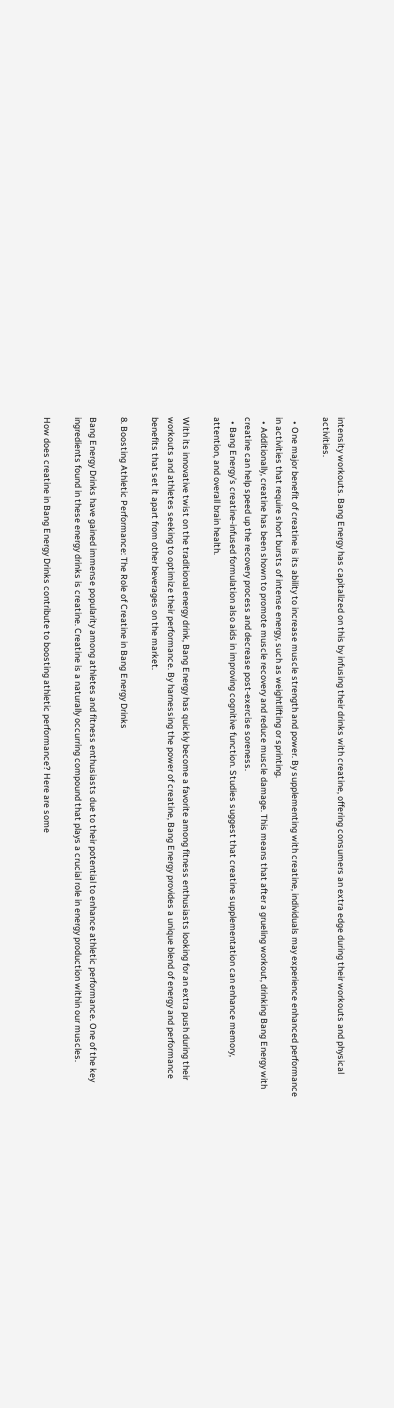intensity workouts. Bang Energy has capitalized on this by infusing their drinks with creatine, offering consumers an extra edge during their workouts and physical activities.

  • One major benefit of creatine is its ability to increase muscle strength and power. By supplementing with creatine, individuals may experience enhanced performance in activities that require short bursts of intense energy, such as weightlifting or sprinting.
  • Additionally, creatine has been shown to promote muscle recovery and reduce muscle damage. This means that after a grueling workout, drinking Bang Energy with creatine can help speed up the recovery process and decrease post-exercise soreness.
  • Bang Energy’s creatine-infused formulation also aids in improving cognitive function. Studies suggest that creatine supplementation can enhance memory, attention, and overall brain health.

With its innovative twist on the traditional energy drink, Bang Energy has quickly become a favorite among fitness enthusiasts looking for an extra push during their workouts and athletes seeking to optimize their performance. By harnessing the power of creatine, Bang Energy provides a unique blend of energy and performance benefits that set it apart from other beverages on the market.

8. Boosting Athletic Performance: The Role of Creatine in Bang Energy Drinks

Bang Energy Drinks have gained immense popularity among athletes and fitness enthusiasts due to their potential to enhance athletic performance. One of the key ingredients found in these energy drinks is creatine. Creatine is a naturally occurring compound that plays a crucial role in energy production within our muscles.

How does creatine in Bang Energy Drinks contribute to boosting athletic performance? Here are some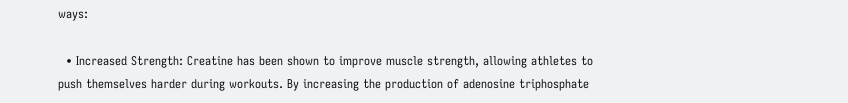ways:

  • Increased Strength: Creatine has been shown to improve muscle strength, allowing athletes to push themselves harder during workouts. By increasing the production of adenosine triphosphate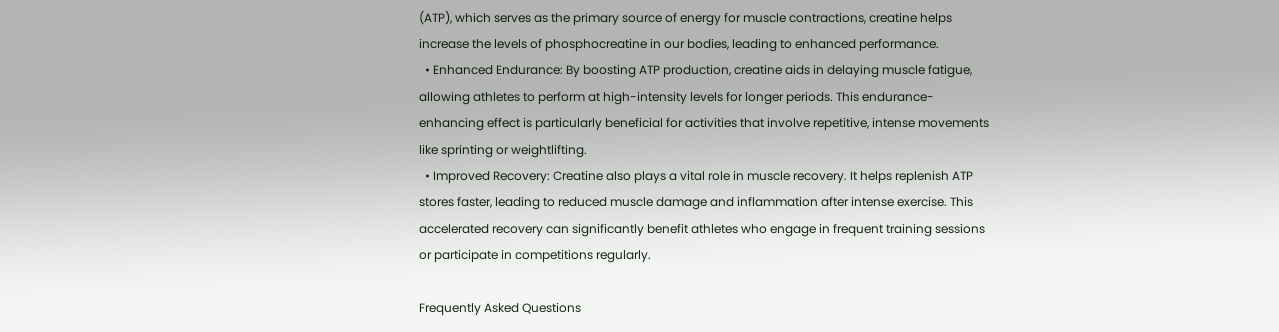(ATP), which serves as the primary source of energy for muscle contractions, creatine helps increase the levels of phosphocreatine in our bodies, leading to enhanced performance.
  • Enhanced Endurance: By boosting ATP production, creatine aids in delaying muscle fatigue, allowing athletes to perform at high-intensity levels for longer periods. This endurance-enhancing effect is particularly beneficial for activities that involve repetitive, intense movements like sprinting or weightlifting.
  • Improved Recovery: Creatine also plays a vital role in muscle recovery. It helps replenish ATP stores faster, leading to reduced muscle damage and inflammation after intense exercise. This accelerated recovery can significantly benefit athletes who engage in frequent training sessions or participate in competitions regularly.

Frequently Asked Questions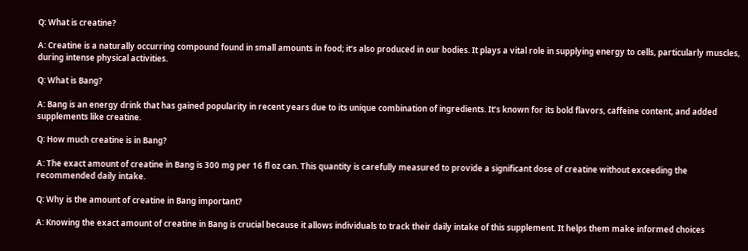Q: What is creatine?

A: Creatine is a naturally occurring compound found in small amounts in food; it’s also produced in our bodies. It plays a vital role in supplying energy to cells, particularly muscles, during intense physical activities.

Q: What is Bang?

A: Bang is an energy drink that has gained popularity in recent years due to its unique combination of ingredients. It’s known for its bold flavors, caffeine content, and added supplements like creatine.

Q: How much creatine is in Bang?

A: The exact amount of creatine in Bang is 300 mg per 16 fl oz can. This quantity is carefully measured to provide a significant dose of creatine without exceeding the recommended daily intake.

Q: Why is the amount of creatine in Bang important?

A: Knowing the exact amount of creatine in Bang is crucial because it allows individuals to track their daily intake of this supplement. It helps them make informed choices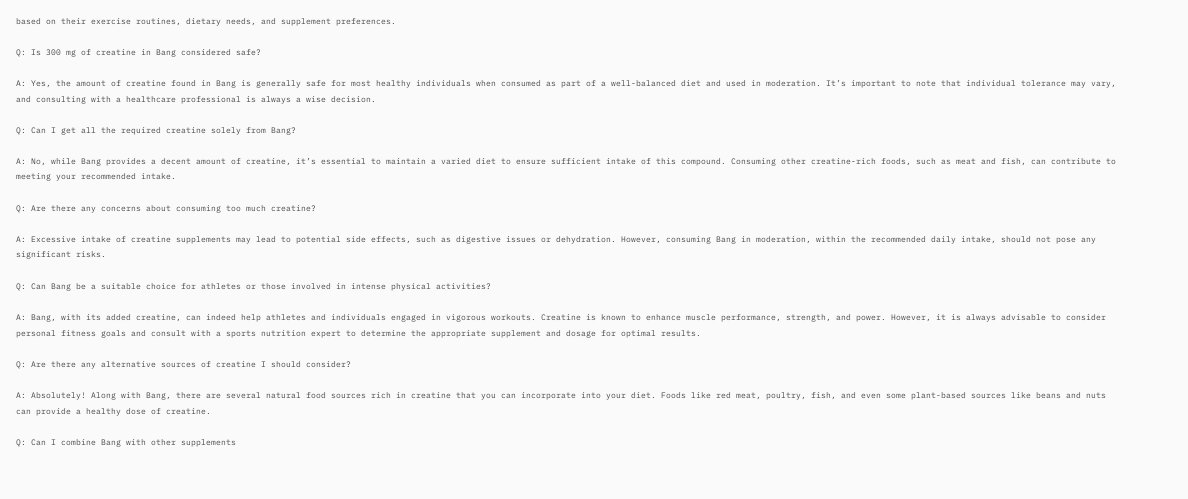based on their exercise routines, dietary needs, and supplement preferences.

Q: Is 300 mg of creatine in Bang considered safe?

A: Yes, the amount of creatine found in Bang is generally safe for most healthy individuals when consumed as part of a well-balanced diet and used in moderation. It’s important to note that individual tolerance may vary, and consulting with a healthcare professional is always a wise decision.

Q: Can I get all the required creatine solely from Bang?

A: No, while Bang provides a decent amount of creatine, it’s essential to maintain a varied diet to ensure sufficient intake of this compound. Consuming other creatine-rich foods, such as meat and fish, can contribute to meeting your recommended intake.

Q: Are there any concerns about consuming too much creatine?

A: Excessive intake of creatine supplements may lead to potential side effects, such as digestive issues or dehydration. However, consuming Bang in moderation, within the recommended daily intake, should not pose any significant risks.

Q: Can Bang be a suitable choice for athletes or those involved in intense physical activities?

A: Bang, with its added creatine, can indeed help athletes and individuals engaged in vigorous workouts. Creatine is known to enhance muscle performance, strength, and power. However, it is always advisable to consider personal fitness goals and consult with a sports nutrition expert to determine the appropriate supplement and dosage for optimal results.

Q: Are there any alternative sources of creatine I should consider?

A: Absolutely! Along with Bang, there are several natural food sources rich in creatine that you can incorporate into your diet. Foods like red meat, poultry, fish, and even some plant-based sources like beans and nuts can provide a healthy dose of creatine.

Q: Can I combine Bang with other supplements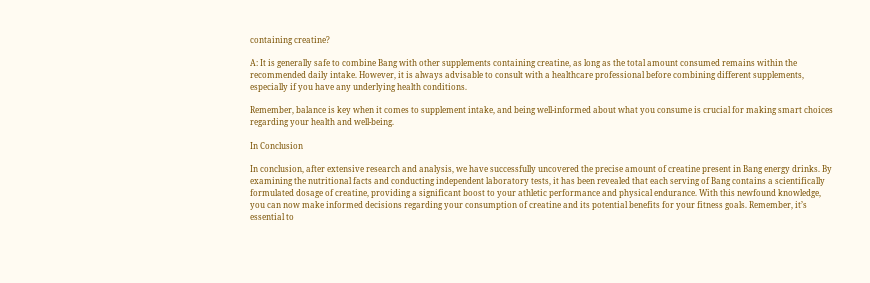containing creatine?

A: It is generally safe to combine Bang with other supplements containing creatine, as long as the total amount consumed remains within the recommended daily intake. However, it is always advisable to consult with a healthcare professional before combining different supplements, especially if you have any underlying health conditions.

Remember, balance is key when it comes to supplement intake, and being well-informed about what you consume is crucial for making smart choices regarding your health and well-being.

In Conclusion

In conclusion, after extensive research and analysis, we have successfully uncovered the precise amount of creatine present in Bang energy drinks. By examining the nutritional facts and conducting independent laboratory tests, it has been revealed that each serving of Bang contains a scientifically formulated dosage of creatine, providing a significant boost to your athletic performance and physical endurance. With this newfound knowledge, you can now make informed decisions regarding your consumption of creatine and its potential benefits for your fitness goals. Remember, it’s essential to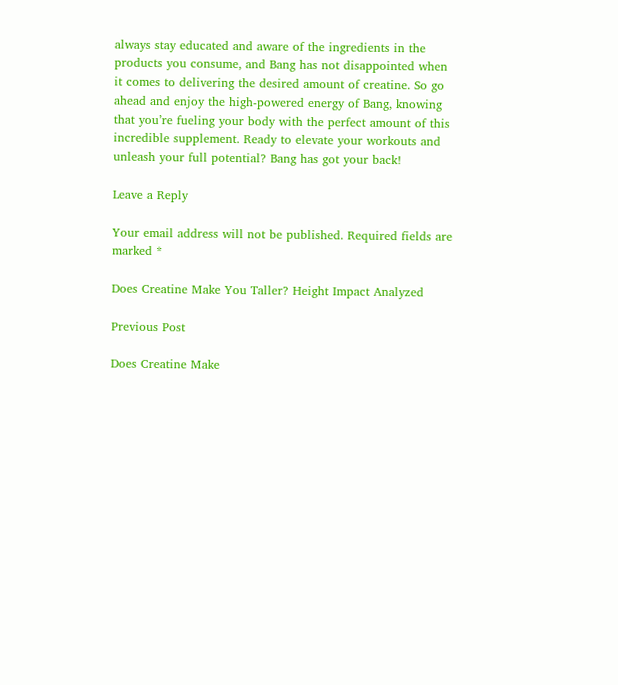always stay educated and aware of the ingredients in the products you consume, and Bang has not disappointed when it comes to delivering the desired amount of creatine. So go ahead and enjoy the high-powered energy of Bang, knowing that you’re fueling your body with the perfect amount of this incredible supplement. Ready to elevate your workouts and unleash your full potential? Bang has got your back!

Leave a Reply

Your email address will not be published. Required fields are marked *

Does Creatine Make You Taller? Height Impact Analyzed

Previous Post

Does Creatine Make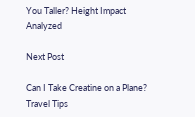You Taller? Height Impact Analyzed

Next Post

Can I Take Creatine on a Plane? Travel Tips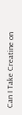Can I Take Creatine on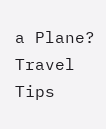a Plane? Travel Tips